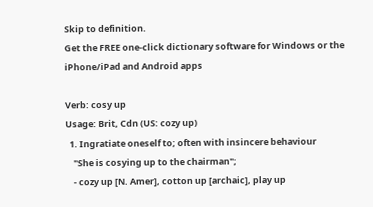Skip to definition.
Get the FREE one-click dictionary software for Windows or the iPhone/iPad and Android apps

Verb: cosy up
Usage: Brit, Cdn (US: cozy up)
  1. Ingratiate oneself to; often with insincere behaviour
    "She is cosying up to the chairman";
    - cozy up [N. Amer], cotton up [archaic], play up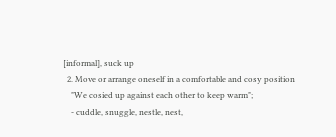[informal], suck up
  2. Move or arrange oneself in a comfortable and cosy position
    "We cosied up against each other to keep warm";
    - cuddle, snuggle, nestle, nest,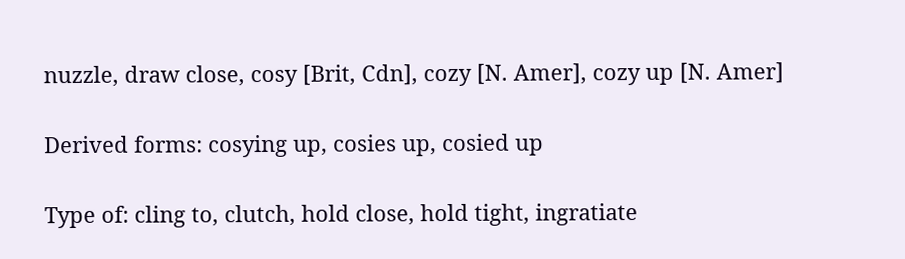nuzzle, draw close, cosy [Brit, Cdn], cozy [N. Amer], cozy up [N. Amer]

Derived forms: cosying up, cosies up, cosied up

Type of: cling to, clutch, hold close, hold tight, ingratiate